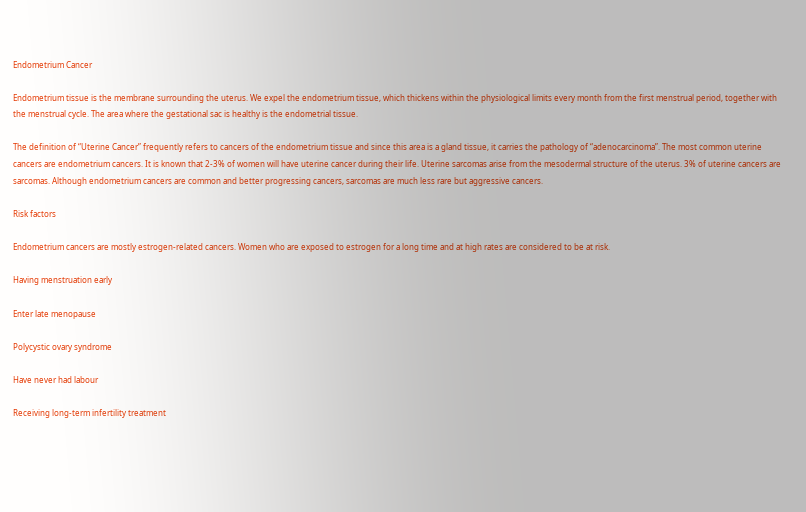Endometrium Cancer

Endometrium tissue is the membrane surrounding the uterus. We expel the endometrium tissue, which thickens within the physiological limits every month from the first menstrual period, together with the menstrual cycle. The area where the gestational sac is healthy is the endometrial tissue.

The definition of “Uterine Cancer” frequently refers to cancers of the endometrium tissue and since this area is a gland tissue, it carries the pathology of “adenocarcinoma”. The most common uterine cancers are endometrium cancers. It is known that 2-3% of women will have uterine cancer during their life. Uterine sarcomas arise from the mesodermal structure of the uterus. 3% of uterine cancers are sarcomas. Although endometrium cancers are common and better progressing cancers, sarcomas are much less rare but aggressive cancers.

Risk factors

Endometrium cancers are mostly estrogen-related cancers. Women who are exposed to estrogen for a long time and at high rates are considered to be at risk.

Having menstruation early

Enter late menopause

Polycystic ovary syndrome

Have never had labour

Receiving long-term infertility treatment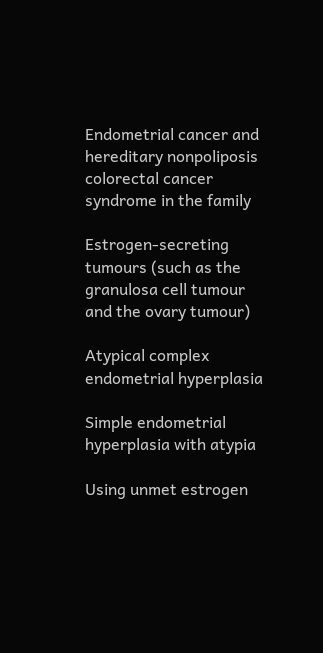Endometrial cancer and hereditary nonpoliposis colorectal cancer syndrome in the family

Estrogen-secreting tumours (such as the granulosa cell tumour and the ovary tumour)

Atypical complex endometrial hyperplasia

Simple endometrial hyperplasia with atypia

Using unmet estrogen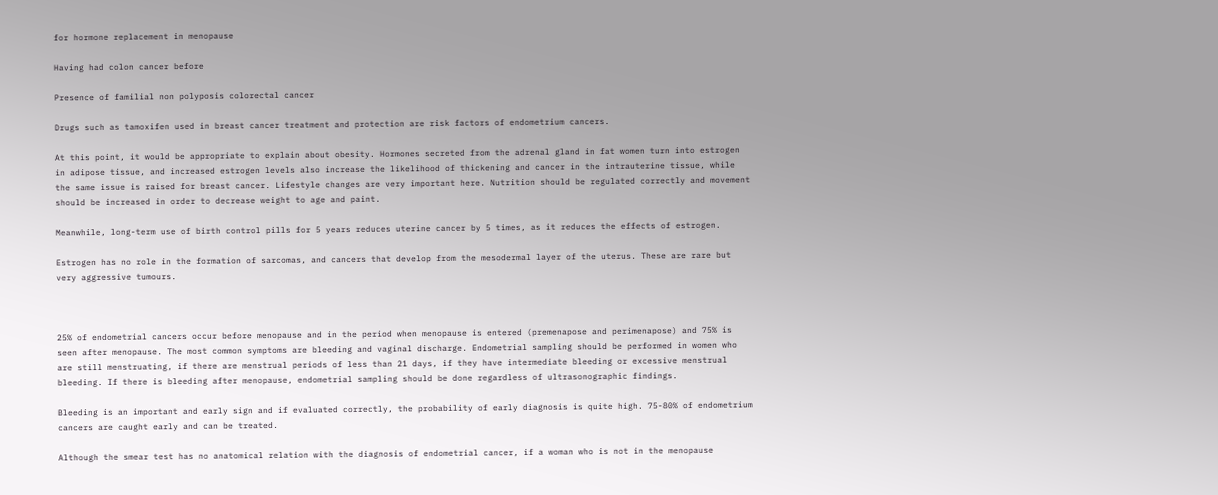for hormone replacement in menopause

Having had colon cancer before

Presence of familial non polyposis colorectal cancer

Drugs such as tamoxifen used in breast cancer treatment and protection are risk factors of endometrium cancers.

At this point, it would be appropriate to explain about obesity. Hormones secreted from the adrenal gland in fat women turn into estrogen in adipose tissue, and increased estrogen levels also increase the likelihood of thickening and cancer in the intrauterine tissue, while the same issue is raised for breast cancer. Lifestyle changes are very important here. Nutrition should be regulated correctly and movement should be increased in order to decrease weight to age and paint.

Meanwhile, long-term use of birth control pills for 5 years reduces uterine cancer by 5 times, as it reduces the effects of estrogen.

Estrogen has no role in the formation of sarcomas, and cancers that develop from the mesodermal layer of the uterus. These are rare but very aggressive tumours.



25% of endometrial cancers occur before menopause and in the period when menopause is entered (premenapose and perimenapose) and 75% is seen after menopause. The most common symptoms are bleeding and vaginal discharge. Endometrial sampling should be performed in women who are still menstruating, if there are menstrual periods of less than 21 days, if they have intermediate bleeding or excessive menstrual bleeding. If there is bleeding after menopause, endometrial sampling should be done regardless of ultrasonographic findings.

Bleeding is an important and early sign and if evaluated correctly, the probability of early diagnosis is quite high. 75-80% of endometrium cancers are caught early and can be treated.

Although the smear test has no anatomical relation with the diagnosis of endometrial cancer, if a woman who is not in the menopause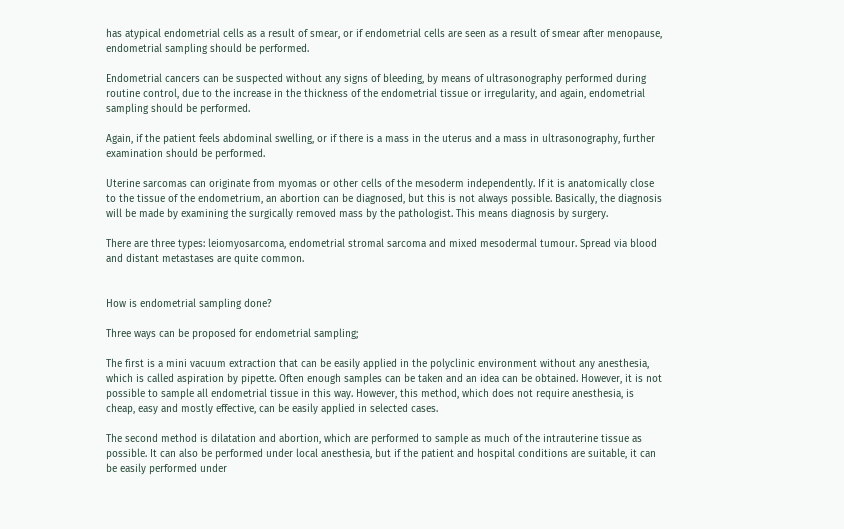has atypical endometrial cells as a result of smear, or if endometrial cells are seen as a result of smear after menopause, endometrial sampling should be performed.

Endometrial cancers can be suspected without any signs of bleeding, by means of ultrasonography performed during routine control, due to the increase in the thickness of the endometrial tissue or irregularity, and again, endometrial sampling should be performed.

Again, if the patient feels abdominal swelling, or if there is a mass in the uterus and a mass in ultrasonography, further examination should be performed.

Uterine sarcomas can originate from myomas or other cells of the mesoderm independently. If it is anatomically close to the tissue of the endometrium, an abortion can be diagnosed, but this is not always possible. Basically, the diagnosis will be made by examining the surgically removed mass by the pathologist. This means diagnosis by surgery.

There are three types: leiomyosarcoma, endometrial stromal sarcoma and mixed mesodermal tumour. Spread via blood and distant metastases are quite common.


How is endometrial sampling done?

Three ways can be proposed for endometrial sampling;

The first is a mini vacuum extraction that can be easily applied in the polyclinic environment without any anesthesia, which is called aspiration by pipette. Often enough samples can be taken and an idea can be obtained. However, it is not possible to sample all endometrial tissue in this way. However, this method, which does not require anesthesia, is cheap, easy and mostly effective, can be easily applied in selected cases.

The second method is dilatation and abortion, which are performed to sample as much of the intrauterine tissue as possible. It can also be performed under local anesthesia, but if the patient and hospital conditions are suitable, it can be easily performed under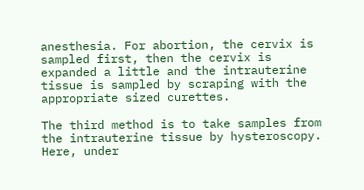anesthesia. For abortion, the cervix is sampled first, then the cervix is expanded a little and the intrauterine tissue is sampled by scraping with the appropriate sized curettes.

The third method is to take samples from the intrauterine tissue by hysteroscopy. Here, under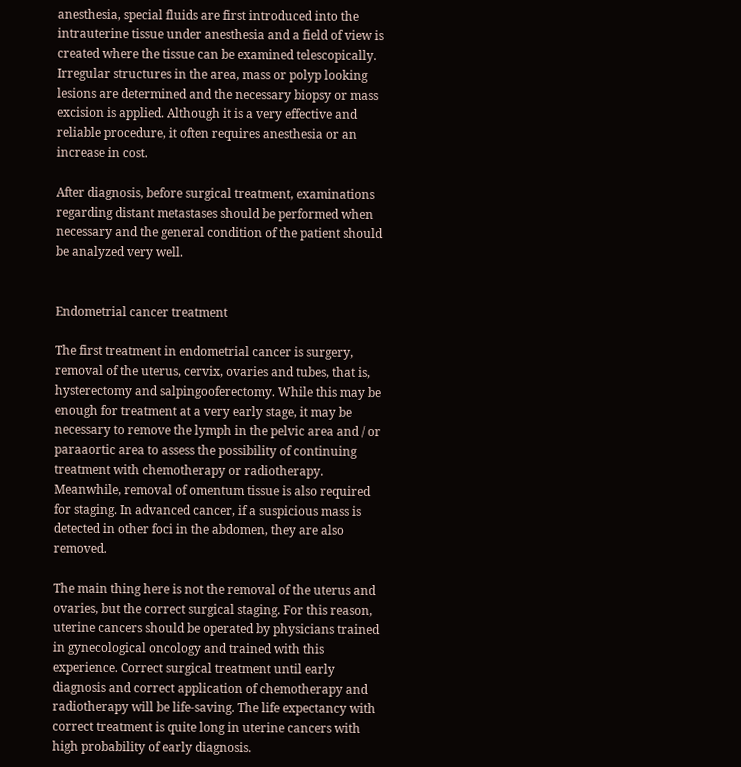anesthesia, special fluids are first introduced into the intrauterine tissue under anesthesia and a field of view is created where the tissue can be examined telescopically. Irregular structures in the area, mass or polyp looking lesions are determined and the necessary biopsy or mass excision is applied. Although it is a very effective and reliable procedure, it often requires anesthesia or an increase in cost.

After diagnosis, before surgical treatment, examinations regarding distant metastases should be performed when necessary and the general condition of the patient should be analyzed very well.


Endometrial cancer treatment

The first treatment in endometrial cancer is surgery, removal of the uterus, cervix, ovaries and tubes, that is, hysterectomy and salpingooferectomy. While this may be enough for treatment at a very early stage, it may be necessary to remove the lymph in the pelvic area and / or paraaortic area to assess the possibility of continuing treatment with chemotherapy or radiotherapy. Meanwhile, removal of omentum tissue is also required for staging. In advanced cancer, if a suspicious mass is detected in other foci in the abdomen, they are also removed.

The main thing here is not the removal of the uterus and ovaries, but the correct surgical staging. For this reason, uterine cancers should be operated by physicians trained in gynecological oncology and trained with this experience. Correct surgical treatment until early diagnosis and correct application of chemotherapy and radiotherapy will be life-saving. The life expectancy with correct treatment is quite long in uterine cancers with high probability of early diagnosis.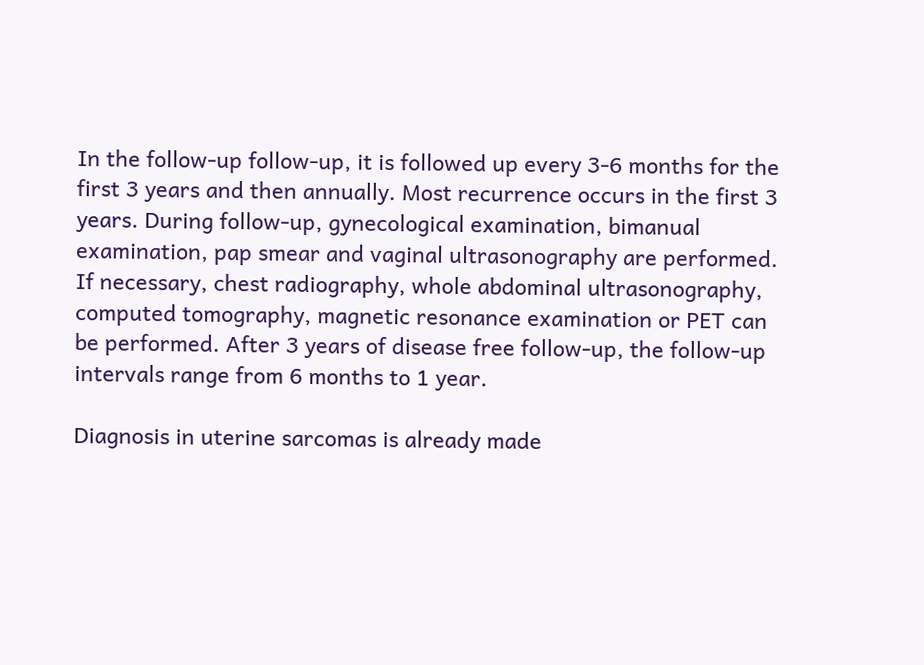In the follow-up follow-up, it is followed up every 3-6 months for the first 3 years and then annually. Most recurrence occurs in the first 3 years. During follow-up, gynecological examination, bimanual examination, pap smear and vaginal ultrasonography are performed. If necessary, chest radiography, whole abdominal ultrasonography, computed tomography, magnetic resonance examination or PET can be performed. After 3 years of disease free follow-up, the follow-up intervals range from 6 months to 1 year.

Diagnosis in uterine sarcomas is already made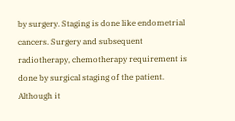by surgery. Staging is done like endometrial cancers. Surgery and subsequent radiotherapy, chemotherapy requirement is done by surgical staging of the patient. Although it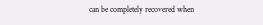can be completely recovered when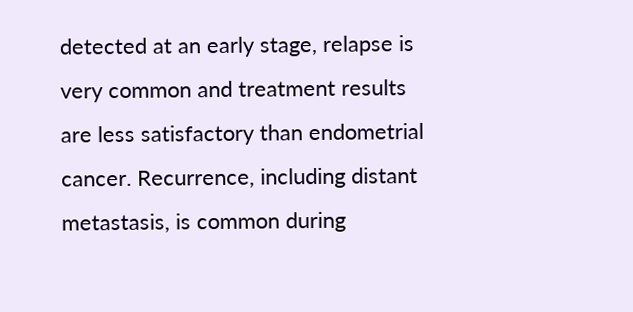detected at an early stage, relapse is very common and treatment results are less satisfactory than endometrial cancer. Recurrence, including distant metastasis, is common during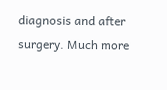diagnosis and after surgery. Much more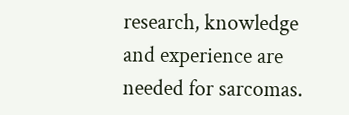research, knowledge and experience are needed for sarcomas.